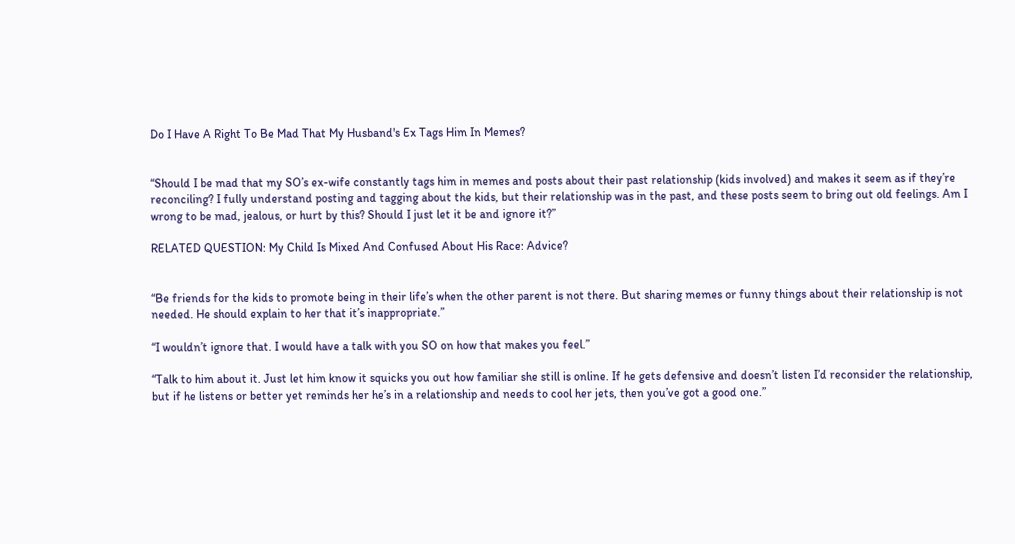Do I Have A Right To Be Mad That My Husband's Ex Tags Him In Memes?


“Should I be mad that my SO’s ex-wife constantly tags him in memes and posts about their past relationship (kids involved) and makes it seem as if they’re reconciling? I fully understand posting and tagging about the kids, but their relationship was in the past, and these posts seem to bring out old feelings. Am I wrong to be mad, jealous, or hurt by this? Should I just let it be and ignore it?”

RELATED QUESTION: My Child Is Mixed And Confused About His Race: Advice?


“Be friends for the kids to promote being in their life’s when the other parent is not there. But sharing memes or funny things about their relationship is not needed. He should explain to her that it’s inappropriate.”

“I wouldn’t ignore that. I would have a talk with you SO on how that makes you feel.”

“Talk to him about it. Just let him know it squicks you out how familiar she still is online. If he gets defensive and doesn’t listen I’d reconsider the relationship, but if he listens or better yet reminds her he’s in a relationship and needs to cool her jets, then you’ve got a good one.”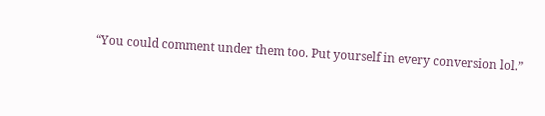“You could comment under them too. Put yourself in every conversion lol.”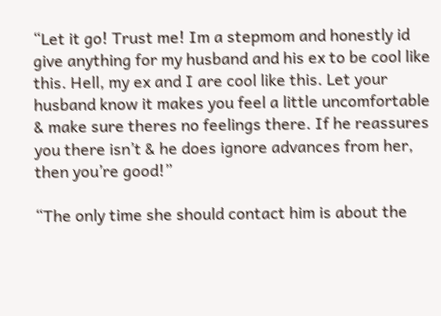“Let it go! Trust me! Im a stepmom and honestly id give anything for my husband and his ex to be cool like this. Hell, my ex and I are cool like this. Let your husband know it makes you feel a little uncomfortable & make sure theres no feelings there. If he reassures you there isn’t & he does ignore advances from her, then you’re good!”

“The only time she should contact him is about the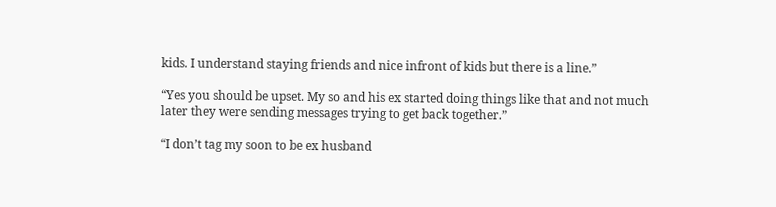kids. I understand staying friends and nice infront of kids but there is a line.”

“Yes you should be upset. My so and his ex started doing things like that and not much later they were sending messages trying to get back together.”

“I don’t tag my soon to be ex husband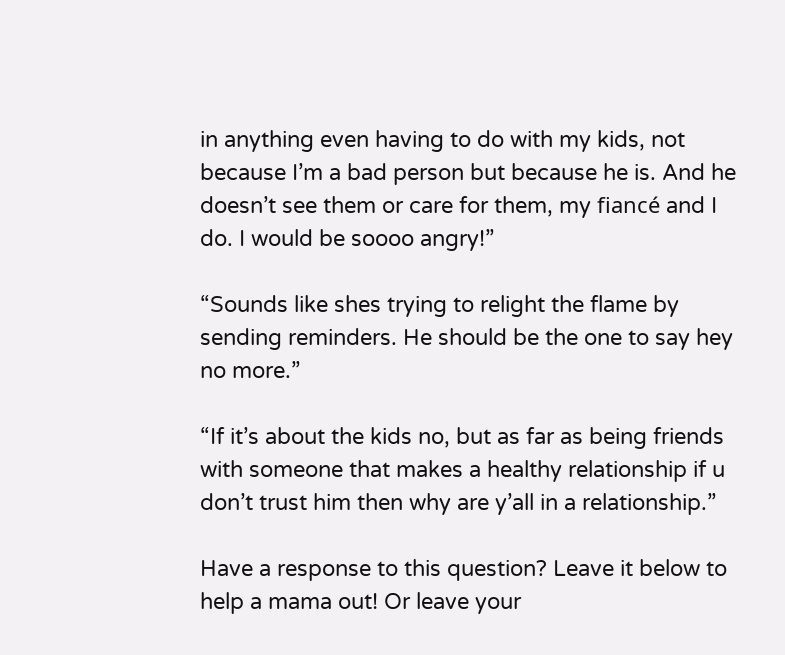in anything even having to do with my kids, not because I’m a bad person but because he is. And he doesn’t see them or care for them, my fiancé and I do. I would be soooo angry!”

“Sounds like shes trying to relight the flame by sending reminders. He should be the one to say hey no more.”

“If it’s about the kids no, but as far as being friends with someone that makes a healthy relationship if u don’t trust him then why are y’all in a relationship.”

Have a response to this question? Leave it below to help a mama out! Or leave your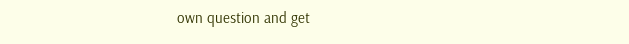own question and get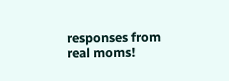responses from real moms!